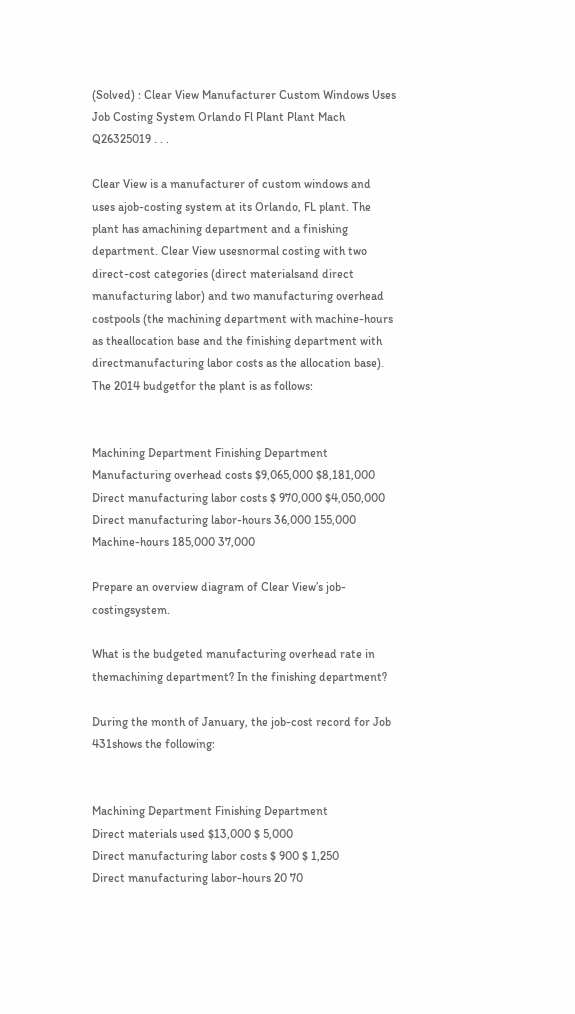(Solved) : Clear View Manufacturer Custom Windows Uses Job Costing System Orlando Fl Plant Plant Mach Q26325019 . . .

Clear View is a manufacturer of custom windows and uses ajob-costing system at its Orlando, FL plant. The plant has amachining department and a finishing department. Clear View usesnormal costing with two direct-cost categories (direct materialsand direct manufacturing labor) and two manufacturing overhead costpools (the machining department with machine-hours as theallocation base and the finishing department with directmanufacturing labor costs as the allocation base). The 2014 budgetfor the plant is as follows:


Machining Department Finishing Department
Manufacturing overhead costs $9,065,000 $8,181,000
Direct manufacturing labor costs $ 970,000 $4,050,000
Direct manufacturing labor-hours 36,000 155,000
Machine-hours 185,000 37,000

Prepare an overview diagram of Clear View’s job-costingsystem.

What is the budgeted manufacturing overhead rate in themachining department? In the finishing department?

During the month of January, the job-cost record for Job 431shows the following:


Machining Department Finishing Department
Direct materials used $13,000 $ 5,000
Direct manufacturing labor costs $ 900 $ 1,250
Direct manufacturing labor-hours 20 70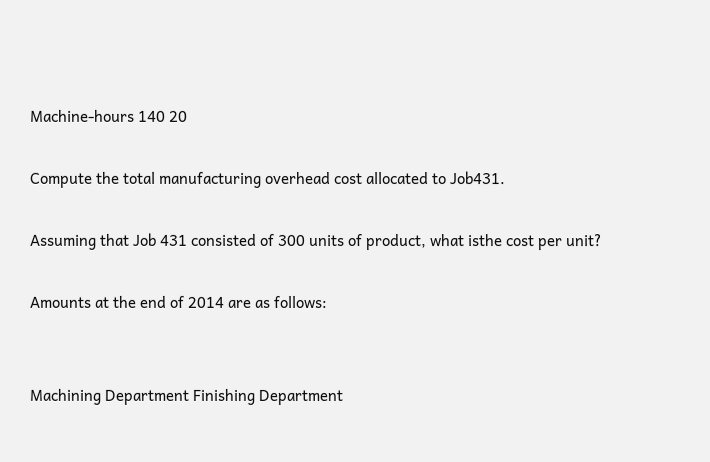Machine-hours 140 20

Compute the total manufacturing overhead cost allocated to Job431.

Assuming that Job 431 consisted of 300 units of product, what isthe cost per unit?

Amounts at the end of 2014 are as follows:


Machining Department Finishing Department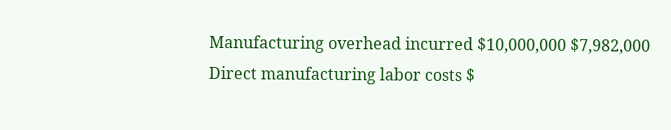Manufacturing overhead incurred $10,000,000 $7,982,000
Direct manufacturing labor costs $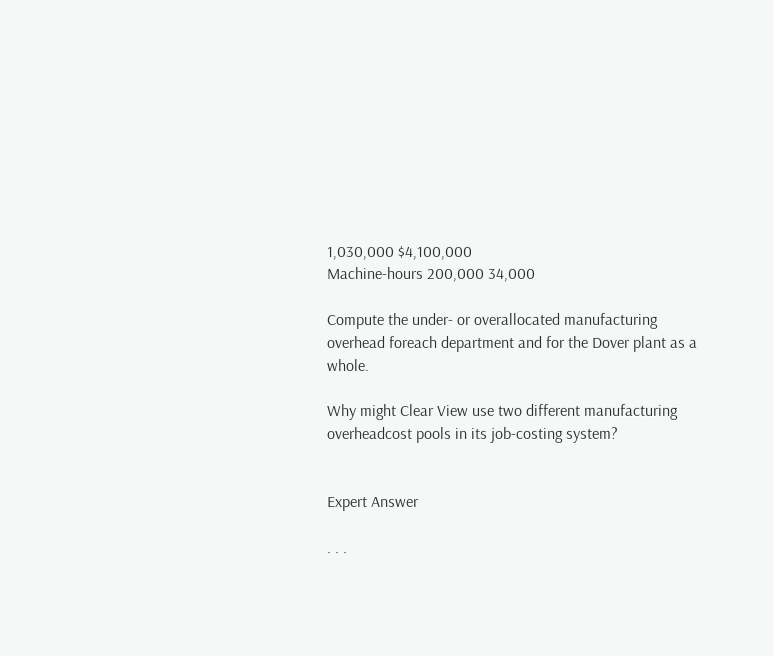1,030,000 $4,100,000
Machine-hours 200,000 34,000

Compute the under- or overallocated manufacturing overhead foreach department and for the Dover plant as a whole.

Why might Clear View use two different manufacturing overheadcost pools in its job-costing system?


Expert Answer

. . .